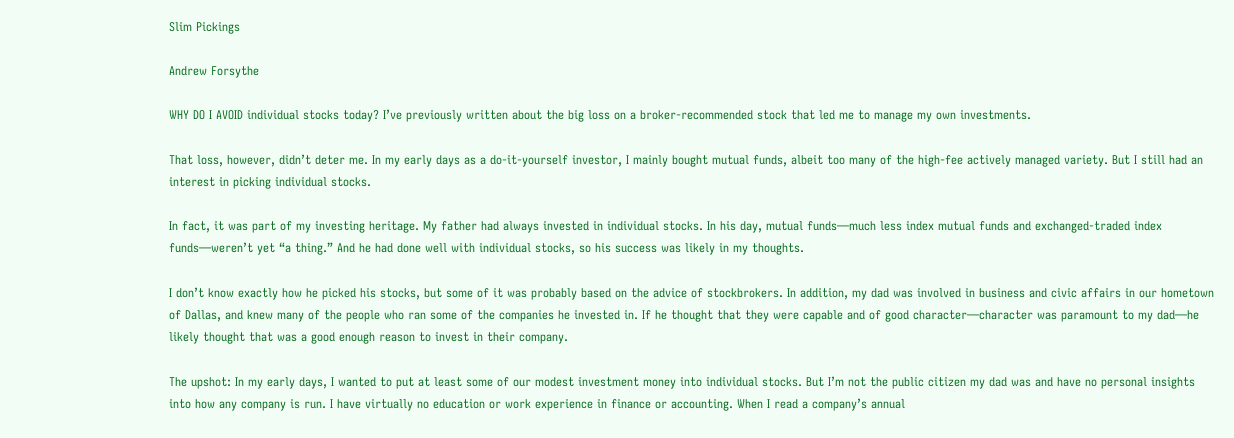Slim Pickings

Andrew Forsythe

WHY DO I AVOID individual stocks today? I’ve previously written about the big loss on a broker-recommended stock that led me to manage my own investments.

That loss, however, didn’t deter me. In my early days as a do-it-yourself investor, I mainly bought mutual funds, albeit too many of the high-fee actively managed variety. But I still had an interest in picking individual stocks.

In fact, it was part of my investing heritage. My father had always invested in individual stocks. In his day, mutual funds—much less index mutual funds and exchanged-traded index funds—weren’t yet “a thing.” And he had done well with individual stocks, so his success was likely in my thoughts.

I don’t know exactly how he picked his stocks, but some of it was probably based on the advice of stockbrokers. In addition, my dad was involved in business and civic affairs in our hometown of Dallas, and knew many of the people who ran some of the companies he invested in. If he thought that they were capable and of good character—character was paramount to my dad—he likely thought that was a good enough reason to invest in their company.

The upshot: In my early days, I wanted to put at least some of our modest investment money into individual stocks. But I’m not the public citizen my dad was and have no personal insights into how any company is run. I have virtually no education or work experience in finance or accounting. When I read a company’s annual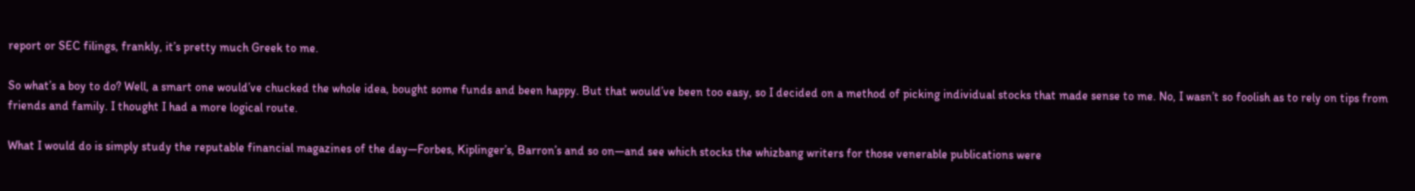report or SEC filings, frankly, it’s pretty much Greek to me.

So what’s a boy to do? Well, a smart one would’ve chucked the whole idea, bought some funds and been happy. But that would’ve been too easy, so I decided on a method of picking individual stocks that made sense to me. No, I wasn’t so foolish as to rely on tips from friends and family. I thought I had a more logical route.

What I would do is simply study the reputable financial magazines of the day—Forbes, Kiplinger’s, Barron’s and so on—and see which stocks the whizbang writers for those venerable publications were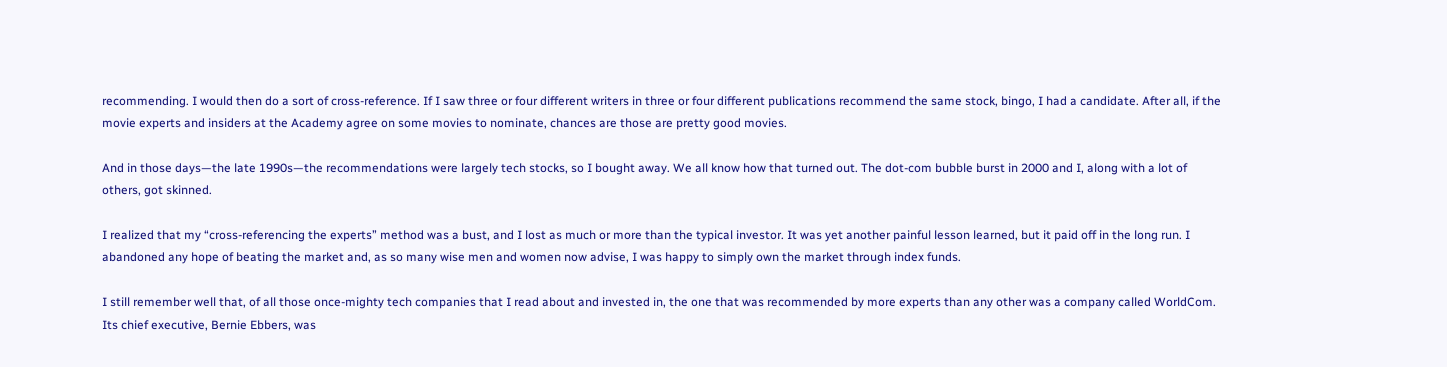recommending. I would then do a sort of cross-reference. If I saw three or four different writers in three or four different publications recommend the same stock, bingo, I had a candidate. After all, if the movie experts and insiders at the Academy agree on some movies to nominate, chances are those are pretty good movies.

And in those days—the late 1990s—the recommendations were largely tech stocks, so I bought away. We all know how that turned out. The dot-com bubble burst in 2000 and I, along with a lot of others, got skinned.

I realized that my “cross-referencing the experts” method was a bust, and I lost as much or more than the typical investor. It was yet another painful lesson learned, but it paid off in the long run. I abandoned any hope of beating the market and, as so many wise men and women now advise, I was happy to simply own the market through index funds.

I still remember well that, of all those once-mighty tech companies that I read about and invested in, the one that was recommended by more experts than any other was a company called WorldCom. Its chief executive, Bernie Ebbers, was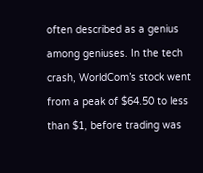often described as a genius among geniuses. In the tech crash, WorldCom’s stock went from a peak of $64.50 to less than $1, before trading was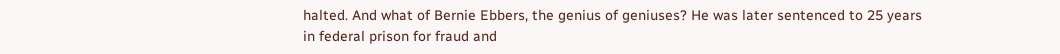halted. And what of Bernie Ebbers, the genius of geniuses? He was later sentenced to 25 years in federal prison for fraud and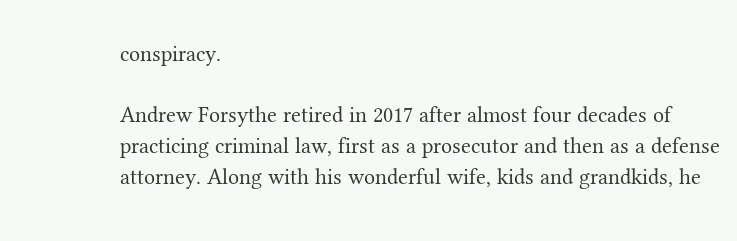conspiracy.

Andrew Forsythe retired in 2017 after almost four decades of practicing criminal law, first as a prosecutor and then as a defense attorney. Along with his wonderful wife, kids and grandkids, he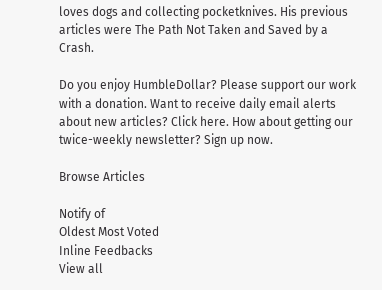loves dogs and collecting pocketknives. His previous articles were The Path Not Taken and Saved by a Crash.

Do you enjoy HumbleDollar? Please support our work with a donation. Want to receive daily email alerts about new articles? Click here. How about getting our twice-weekly newsletter? Sign up now.

Browse Articles

Notify of
Oldest Most Voted
Inline Feedbacks
View all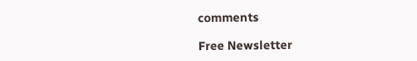comments

Free Newsletter